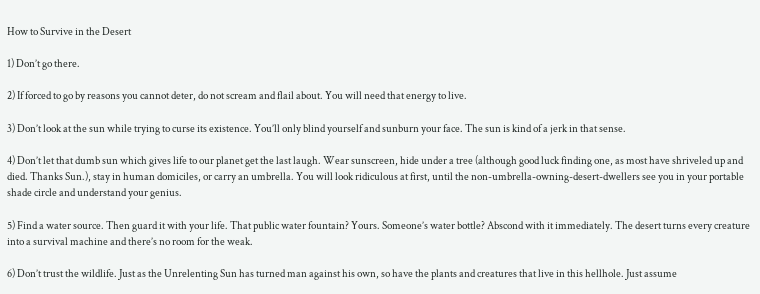How to Survive in the Desert

1) Don’t go there.

2) If forced to go by reasons you cannot deter, do not scream and flail about. You will need that energy to live.

3) Don’t look at the sun while trying to curse its existence. You’ll only blind yourself and sunburn your face. The sun is kind of a jerk in that sense.

4) Don’t let that dumb sun which gives life to our planet get the last laugh. Wear sunscreen, hide under a tree (although good luck finding one, as most have shriveled up and died. Thanks Sun.), stay in human domiciles, or carry an umbrella. You will look ridiculous at first, until the non-umbrella-owning-desert-dwellers see you in your portable shade circle and understand your genius.

5) Find a water source. Then guard it with your life. That public water fountain? Yours. Someone’s water bottle? Abscond with it immediately. The desert turns every creature into a survival machine and there’s no room for the weak.

6) Don’t trust the wildlife. Just as the Unrelenting Sun has turned man against his own, so have the plants and creatures that live in this hellhole. Just assume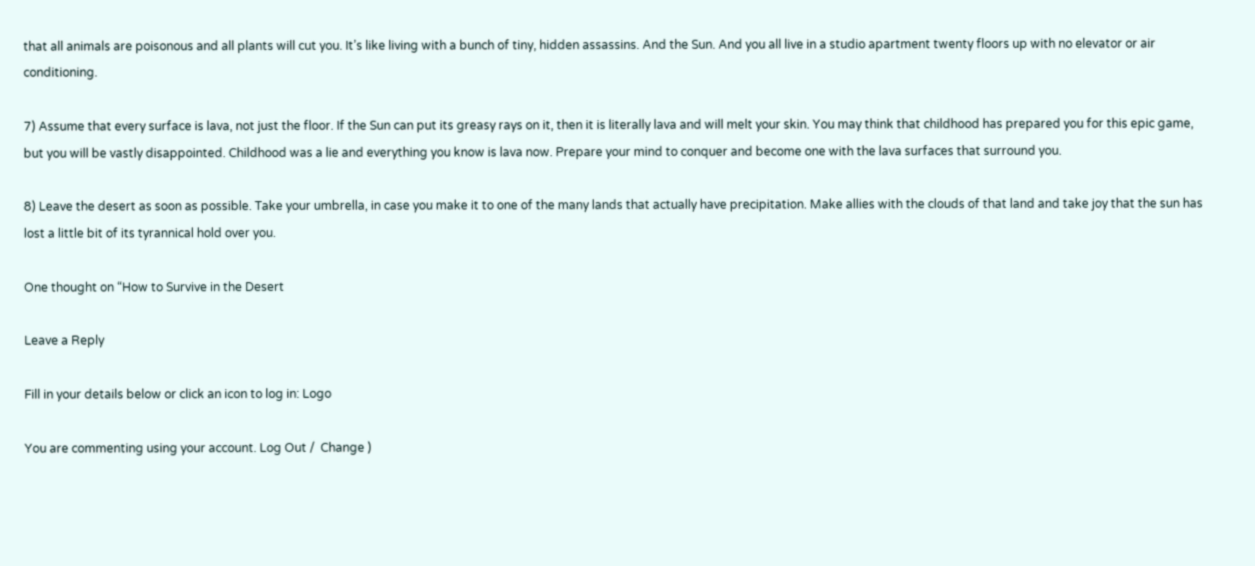that all animals are poisonous and all plants will cut you. It’s like living with a bunch of tiny, hidden assassins. And the Sun. And you all live in a studio apartment twenty floors up with no elevator or air conditioning.

7) Assume that every surface is lava, not just the floor. If the Sun can put its greasy rays on it, then it is literally lava and will melt your skin. You may think that childhood has prepared you for this epic game, but you will be vastly disappointed. Childhood was a lie and everything you know is lava now. Prepare your mind to conquer and become one with the lava surfaces that surround you.

8) Leave the desert as soon as possible. Take your umbrella, in case you make it to one of the many lands that actually have precipitation. Make allies with the clouds of that land and take joy that the sun has lost a little bit of its tyrannical hold over you.

One thought on “How to Survive in the Desert

Leave a Reply

Fill in your details below or click an icon to log in: Logo

You are commenting using your account. Log Out /  Change )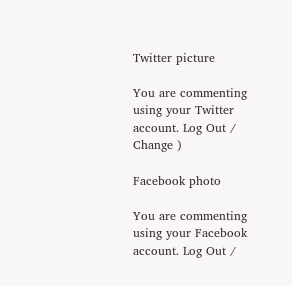Twitter picture

You are commenting using your Twitter account. Log Out /  Change )

Facebook photo

You are commenting using your Facebook account. Log Out /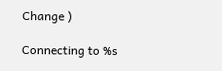Change )

Connecting to %s